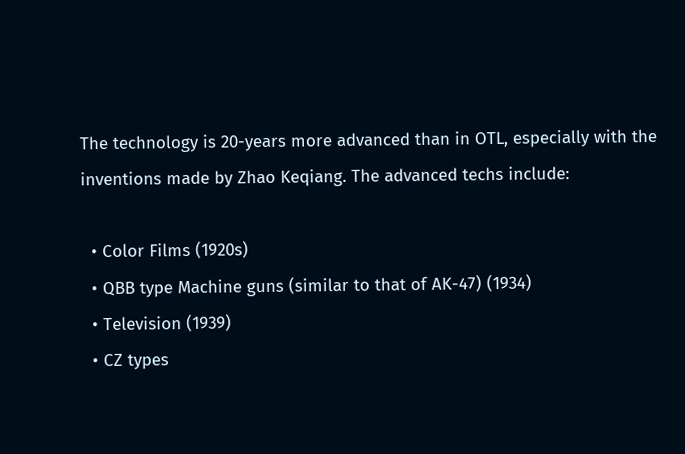The technology is 20-years more advanced than in OTL, especially with the inventions made by Zhao Keqiang. The advanced techs include:

  • Color Films (1920s)
  • QBB type Machine guns (similar to that of AK-47) (1934)
  • Television (1939)
  • CZ types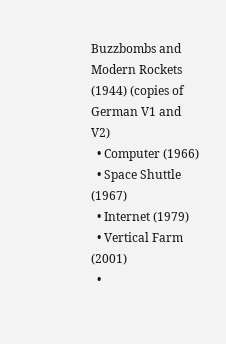Buzzbombs and Modern Rockets (1944) (copies of German V1 and V2)
  • Computer (1966)
  • Space Shuttle (1967)
  • Internet (1979)
  • Vertical Farm (2001)
  •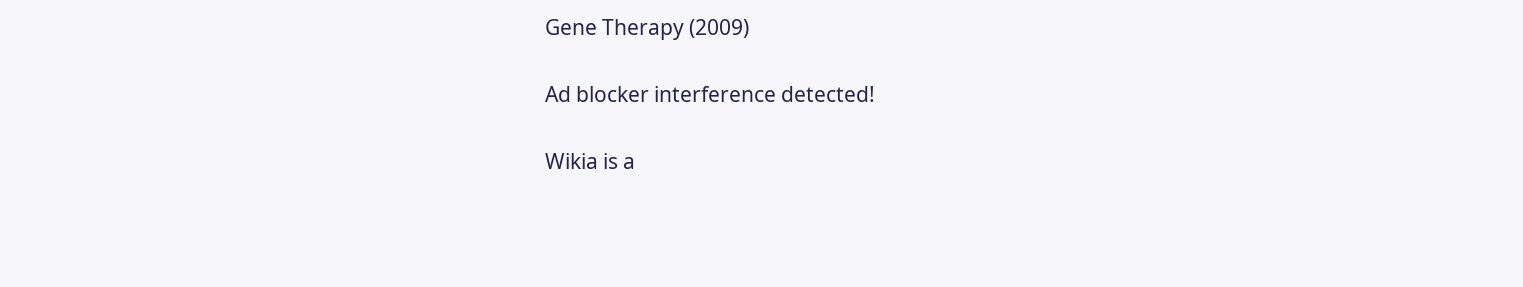Gene Therapy (2009)

Ad blocker interference detected!

Wikia is a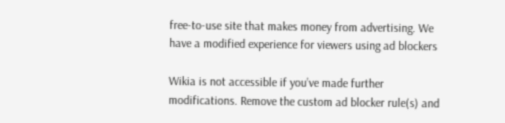free-to-use site that makes money from advertising. We have a modified experience for viewers using ad blockers

Wikia is not accessible if you’ve made further modifications. Remove the custom ad blocker rule(s) and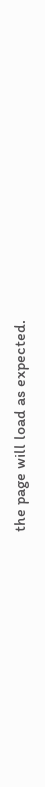the page will load as expected.